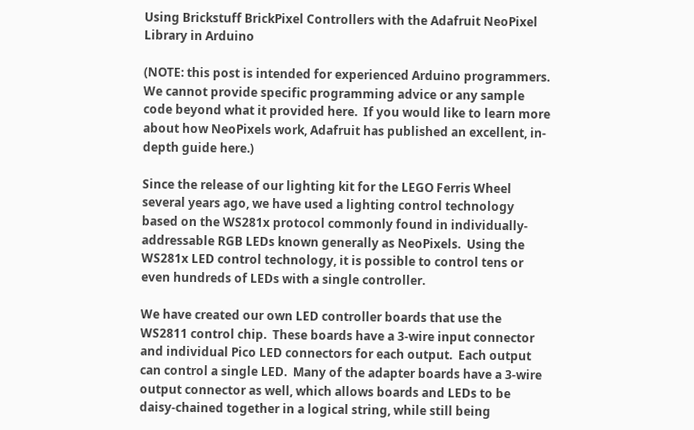Using Brickstuff BrickPixel Controllers with the Adafruit NeoPixel Library in Arduino

(NOTE: this post is intended for experienced Arduino programmers.  We cannot provide specific programming advice or any sample code beyond what it provided here.  If you would like to learn more about how NeoPixels work, Adafruit has published an excellent, in-depth guide here.)

Since the release of our lighting kit for the LEGO Ferris Wheel several years ago, we have used a lighting control technology based on the WS281x protocol commonly found in individually-addressable RGB LEDs known generally as NeoPixels.  Using the WS281x LED control technology, it is possible to control tens or even hundreds of LEDs with a single controller.

We have created our own LED controller boards that use the WS2811 control chip.  These boards have a 3-wire input connector and individual Pico LED connectors for each output.  Each output can control a single LED.  Many of the adapter boards have a 3-wire output connector as well, which allows boards and LEDs to be daisy-chained together in a logical string, while still being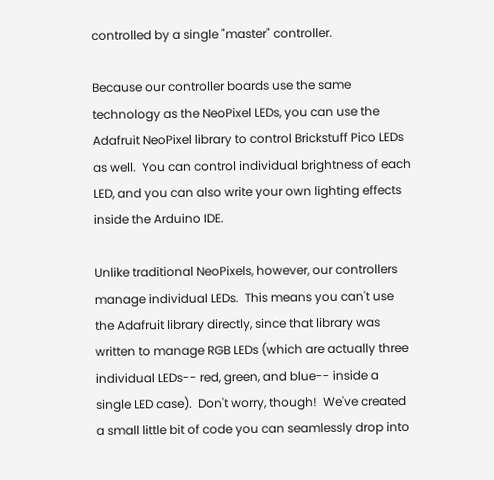controlled by a single "master" controller.

Because our controller boards use the same technology as the NeoPixel LEDs, you can use the Adafruit NeoPixel library to control Brickstuff Pico LEDs as well.  You can control individual brightness of each LED, and you can also write your own lighting effects inside the Arduino IDE.

Unlike traditional NeoPixels, however, our controllers manage individual LEDs.  This means you can't use the Adafruit library directly, since that library was written to manage RGB LEDs (which are actually three individual LEDs-- red, green, and blue-- inside a single LED case).  Don't worry, though!  We've created a small little bit of code you can seamlessly drop into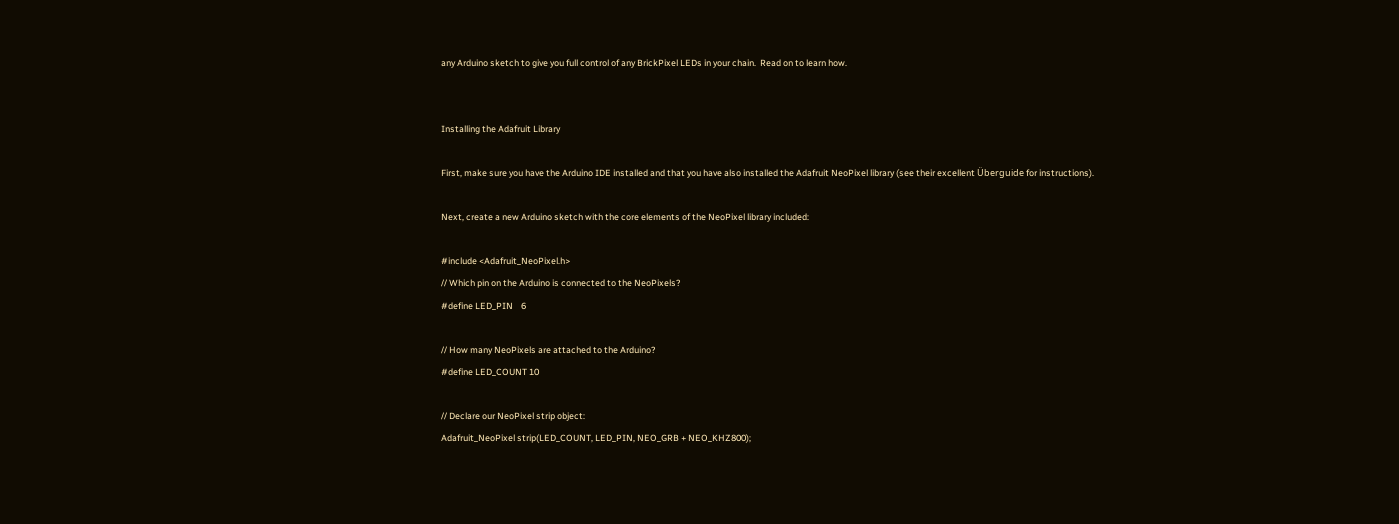any Arduino sketch to give you full control of any BrickPixel LEDs in your chain.  Read on to learn how.


Installing the Adafruit Library

First, make sure you have the Arduino IDE installed and that you have also installed the Adafruit NeoPixel library (see their excellent Überguide for instructions).

Next, create a new Arduino sketch with the core elements of the NeoPixel library included:

#include <Adafruit_NeoPixel.h>
// Which pin on the Arduino is connected to the NeoPixels?
#define LED_PIN    6

// How many NeoPixels are attached to the Arduino?
#define LED_COUNT 10

// Declare our NeoPixel strip object:
Adafruit_NeoPixel strip(LED_COUNT, LED_PIN, NEO_GRB + NEO_KHZ800);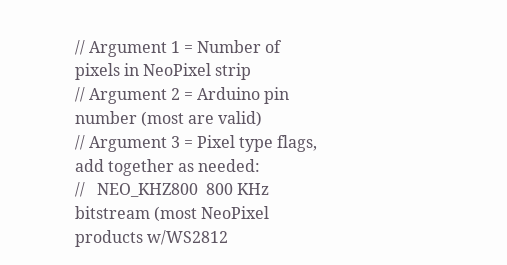// Argument 1 = Number of pixels in NeoPixel strip
// Argument 2 = Arduino pin number (most are valid)
// Argument 3 = Pixel type flags, add together as needed:
//   NEO_KHZ800  800 KHz bitstream (most NeoPixel products w/WS2812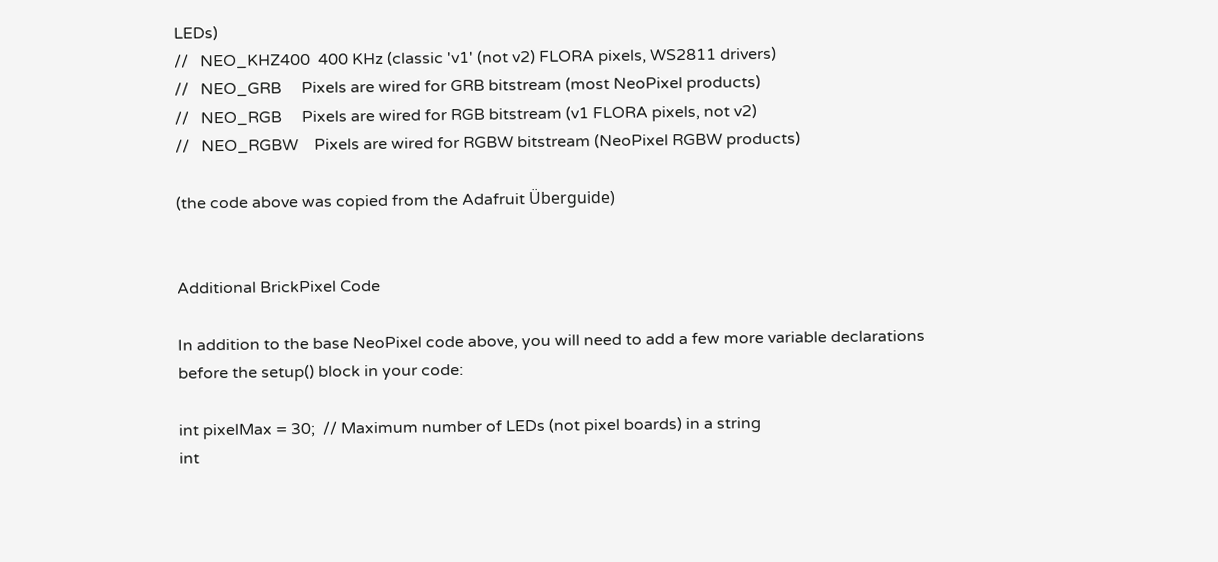LEDs)
//   NEO_KHZ400  400 KHz (classic 'v1' (not v2) FLORA pixels, WS2811 drivers)
//   NEO_GRB     Pixels are wired for GRB bitstream (most NeoPixel products)
//   NEO_RGB     Pixels are wired for RGB bitstream (v1 FLORA pixels, not v2)
//   NEO_RGBW    Pixels are wired for RGBW bitstream (NeoPixel RGBW products)

(the code above was copied from the Adafruit Überguide)


Additional BrickPixel Code

In addition to the base NeoPixel code above, you will need to add a few more variable declarations before the setup() block in your code:

int pixelMax = 30;  // Maximum number of LEDs (not pixel boards) in a string
int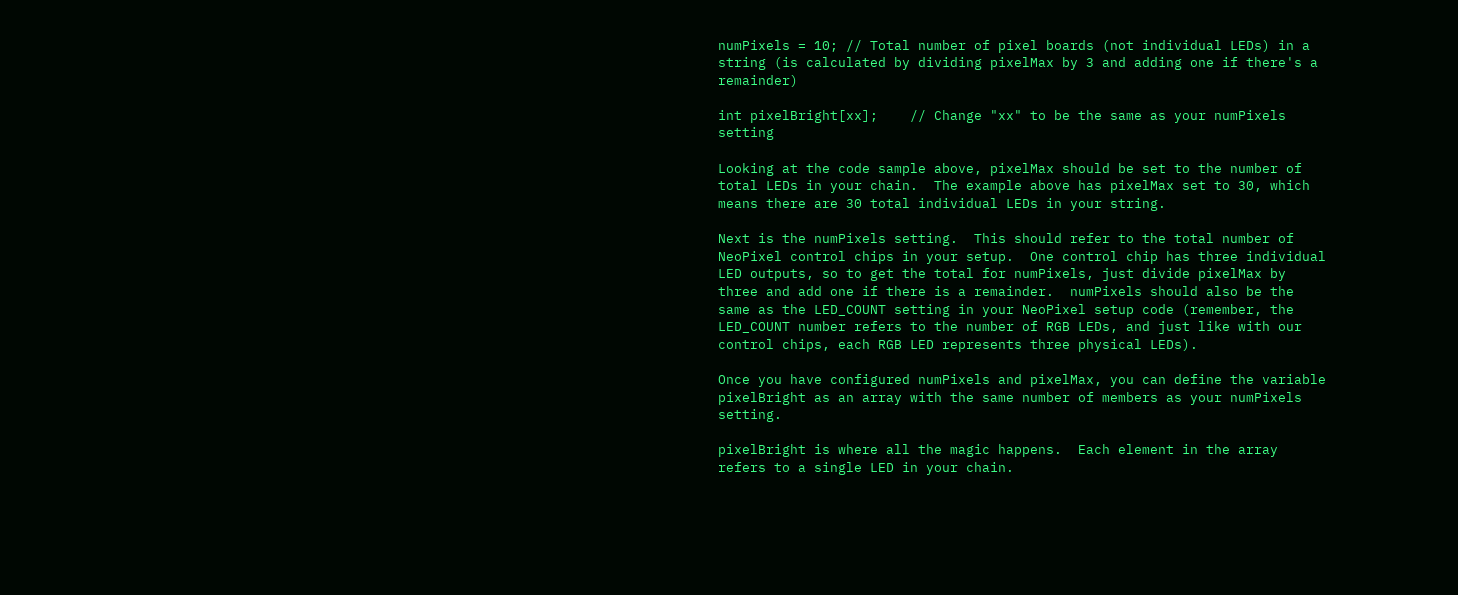numPixels = 10; // Total number of pixel boards (not individual LEDs) in a string (is calculated by dividing pixelMax by 3 and adding one if there's a remainder)

int pixelBright[xx];    // Change "xx" to be the same as your numPixels setting

Looking at the code sample above, pixelMax should be set to the number of total LEDs in your chain.  The example above has pixelMax set to 30, which means there are 30 total individual LEDs in your string.

Next is the numPixels setting.  This should refer to the total number of NeoPixel control chips in your setup.  One control chip has three individual LED outputs, so to get the total for numPixels, just divide pixelMax by three and add one if there is a remainder.  numPixels should also be the same as the LED_COUNT setting in your NeoPixel setup code (remember, the LED_COUNT number refers to the number of RGB LEDs, and just like with our control chips, each RGB LED represents three physical LEDs).

Once you have configured numPixels and pixelMax, you can define the variable pixelBright as an array with the same number of members as your numPixels setting.

pixelBright is where all the magic happens.  Each element in the array refers to a single LED in your chain.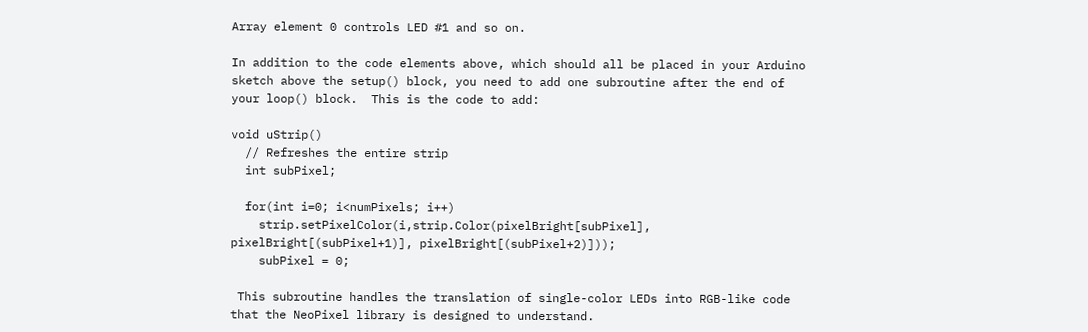Array element 0 controls LED #1 and so on.

In addition to the code elements above, which should all be placed in your Arduino sketch above the setup() block, you need to add one subroutine after the end of your loop() block.  This is the code to add:

void uStrip()
  // Refreshes the entire strip
  int subPixel;

  for(int i=0; i<numPixels; i++)
    strip.setPixelColor(i,strip.Color(pixelBright[subPixel], pixelBright[(subPixel+1)], pixelBright[(subPixel+2)]));
    subPixel = 0;

 This subroutine handles the translation of single-color LEDs into RGB-like code that the NeoPixel library is designed to understand.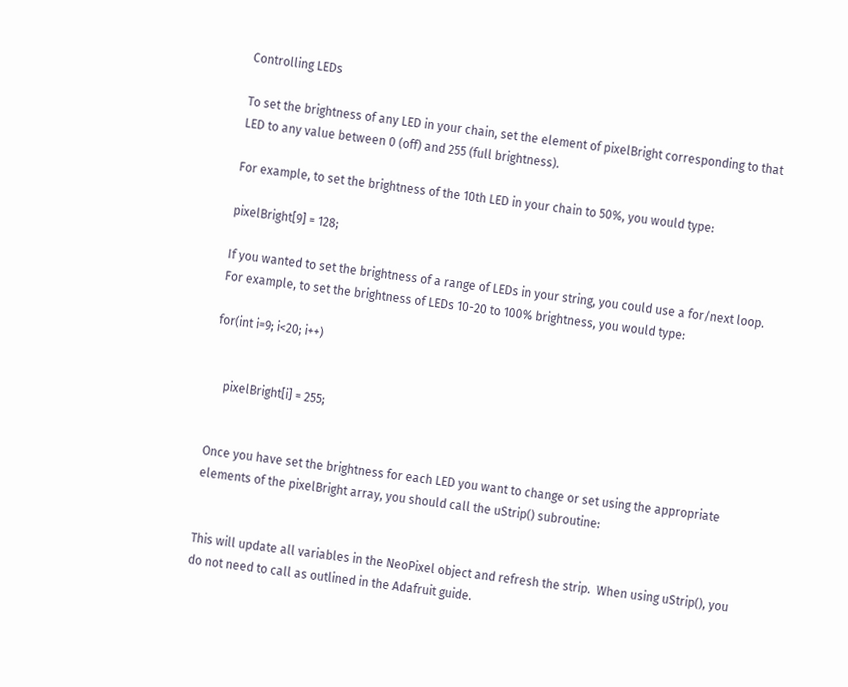Controlling LEDs

To set the brightness of any LED in your chain, set the element of pixelBright corresponding to that LED to any value between 0 (off) and 255 (full brightness).

For example, to set the brightness of the 10th LED in your chain to 50%, you would type:

pixelBright[9] = 128;

If you wanted to set the brightness of a range of LEDs in your string, you could use a for/next loop.  For example, to set the brightness of LEDs 10-20 to 100% brightness, you would type:

for(int i=9; i<20; i++)


    pixelBright[i] = 255;


Once you have set the brightness for each LED you want to change or set using the appropriate elements of the pixelBright array, you should call the uStrip() subroutine:


This will update all variables in the NeoPixel object and refresh the strip.  When using uStrip(), you do not need to call as outlined in the Adafruit guide.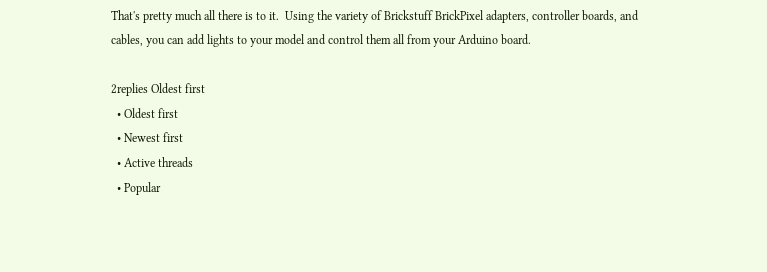That's pretty much all there is to it.  Using the variety of Brickstuff BrickPixel adapters, controller boards, and cables, you can add lights to your model and control them all from your Arduino board.

2replies Oldest first
  • Oldest first
  • Newest first
  • Active threads
  • Popular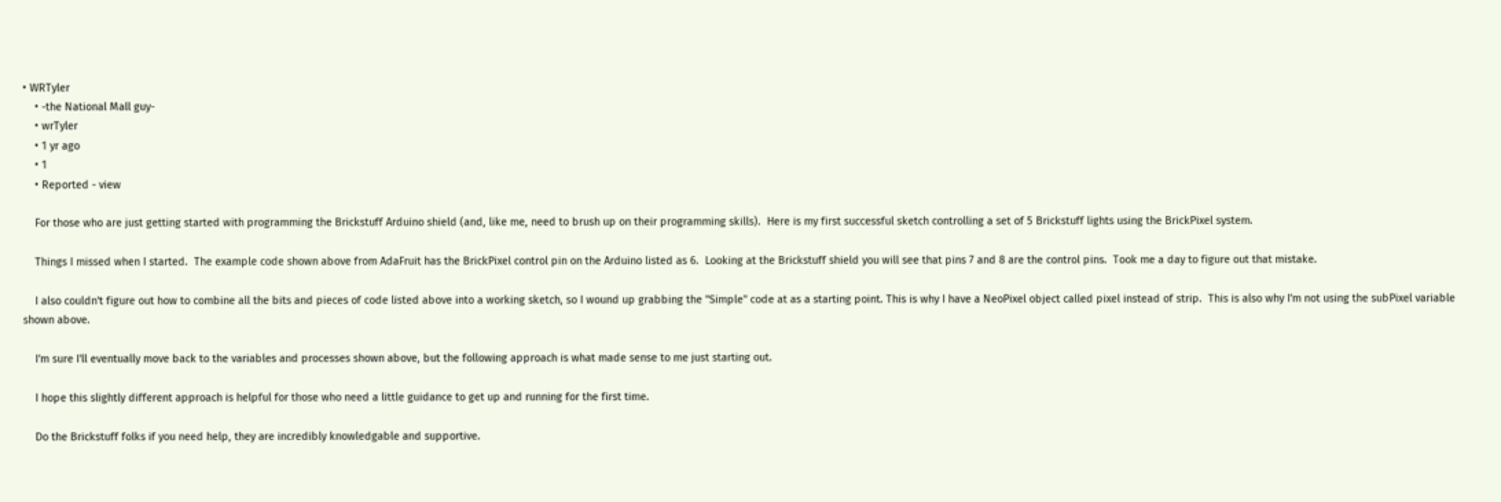• WRTyler
    • -the National Mall guy-
    • wrTyler
    • 1 yr ago
    • 1
    • Reported - view

    For those who are just getting started with programming the Brickstuff Arduino shield (and, like me, need to brush up on their programming skills).  Here is my first successful sketch controlling a set of 5 Brickstuff lights using the BrickPixel system.

    Things I missed when I started.  The example code shown above from AdaFruit has the BrickPixel control pin on the Arduino listed as 6.  Looking at the Brickstuff shield you will see that pins 7 and 8 are the control pins.  Took me a day to figure out that mistake.

    I also couldn't figure out how to combine all the bits and pieces of code listed above into a working sketch, so I wound up grabbing the "Simple" code at as a starting point. This is why I have a NeoPixel object called pixel instead of strip.  This is also why I'm not using the subPixel variable shown above.

    I'm sure I'll eventually move back to the variables and processes shown above, but the following approach is what made sense to me just starting out.

    I hope this slightly different approach is helpful for those who need a little guidance to get up and running for the first time.

    Do the Brickstuff folks if you need help, they are incredibly knowledgable and supportive.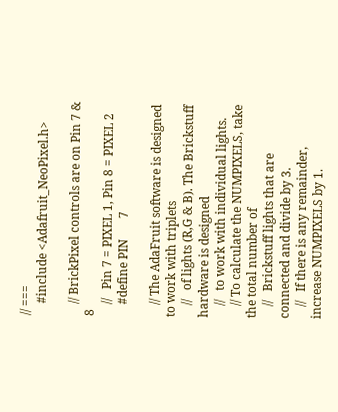// ===
    #include <Adafruit_NeoPixel.h>

    // BrickPixel controls are on Pin 7 & 8
    //   Pin 7 = PIXEL 1, Pin 8 = PIXEL 2
    #define PIN       7

    // The AdaFruit software is designed to work with triplets
    //   of lights (R,G & B). The Brickstuff hardware is designed
    //   to work with individual lights.
    // To calculate the NUMPIXELS, take the total number of
    //   Brickstuff lights that are connected and divide by 3.
    //   If there is any remainder, increase NUMPIXELS by 1.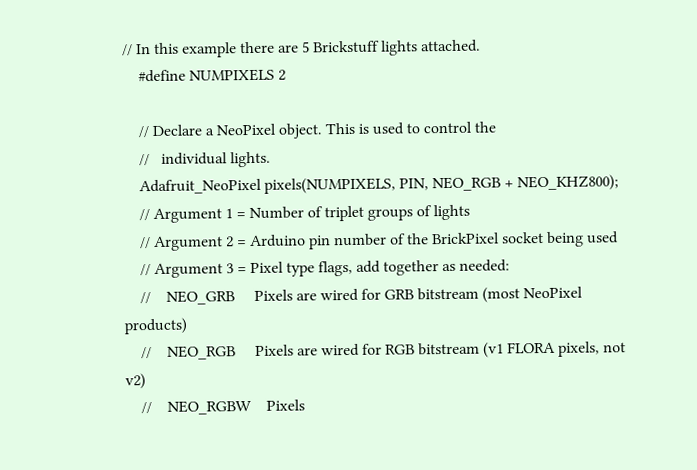// In this example there are 5 Brickstuff lights attached.
    #define NUMPIXELS 2

    // Declare a NeoPixel object. This is used to control the
    //   individual lights.
    Adafruit_NeoPixel pixels(NUMPIXELS, PIN, NEO_RGB + NEO_KHZ800);
    // Argument 1 = Number of triplet groups of lights
    // Argument 2 = Arduino pin number of the BrickPixel socket being used
    // Argument 3 = Pixel type flags, add together as needed:
    //    NEO_GRB     Pixels are wired for GRB bitstream (most NeoPixel products)
    //    NEO_RGB     Pixels are wired for RGB bitstream (v1 FLORA pixels, not v2)
    //    NEO_RGBW    Pixels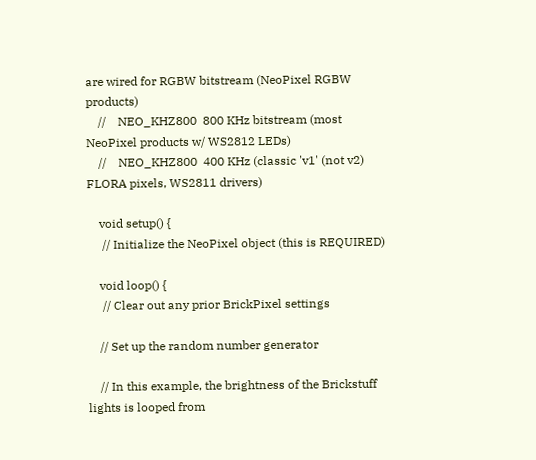are wired for RGBW bitstream (NeoPixel RGBW products)
    //    NEO_KHZ800  800 KHz bitstream (most NeoPixel products w/ WS2812 LEDs)
    //    NEO_KHZ800  400 KHz (classic 'v1' (not v2) FLORA pixels, WS2811 drivers)

    void setup() {
     // Initialize the NeoPixel object (this is REQUIRED)

    void loop() {
     // Clear out any prior BrickPixel settings

    // Set up the random number generator

    // In this example, the brightness of the Brickstuff lights is looped from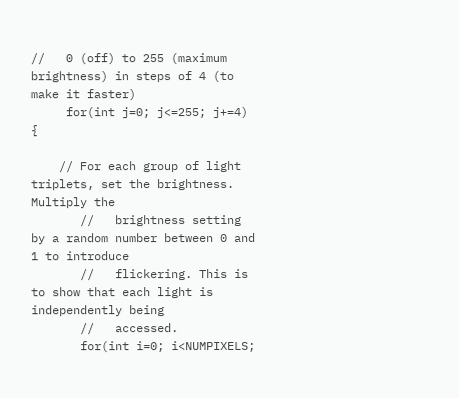//   0 (off) to 255 (maximum brightness) in steps of 4 (to make it faster)
     for(int j=0; j<=255; j+=4) {

    // For each group of light triplets, set the brightness. Multiply the
       //   brightness setting by a random number between 0 and 1 to introduce
       //   flickering. This is to show that each light is independently being
       //   accessed.
       for(int i=0; i<NUMPIXELS;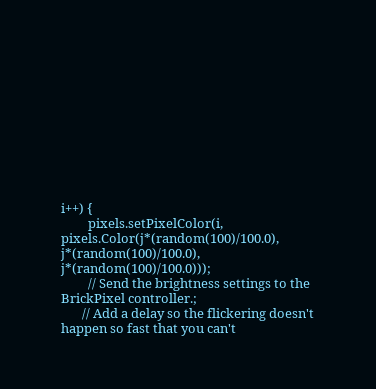i++) {
         pixels.setPixelColor(i, pixels.Color(j*(random(100)/100.0), j*(random(100)/100.0), j*(random(100)/100.0)));
         // Send the brightness settings to the BrickPixel controller.;
       // Add a delay so the flickering doesn't happen so fast that you can't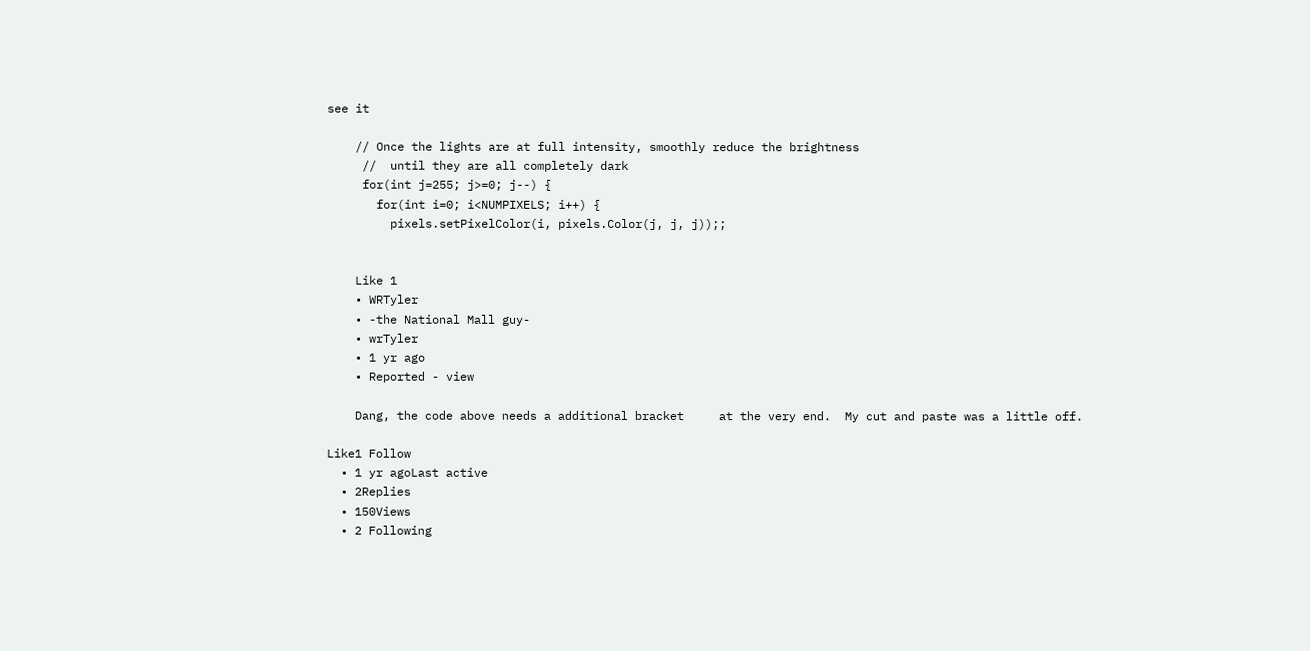see it

    // Once the lights are at full intensity, smoothly reduce the brightness
     //  until they are all completely dark
     for(int j=255; j>=0; j--) {
       for(int i=0; i<NUMPIXELS; i++) {
         pixels.setPixelColor(i, pixels.Color(j, j, j));;


    Like 1
    • WRTyler
    • -the National Mall guy-
    • wrTyler
    • 1 yr ago
    • Reported - view

    Dang, the code above needs a additional bracket     at the very end.  My cut and paste was a little off.

Like1 Follow
  • 1 yr agoLast active
  • 2Replies
  • 150Views
  • 2 Following